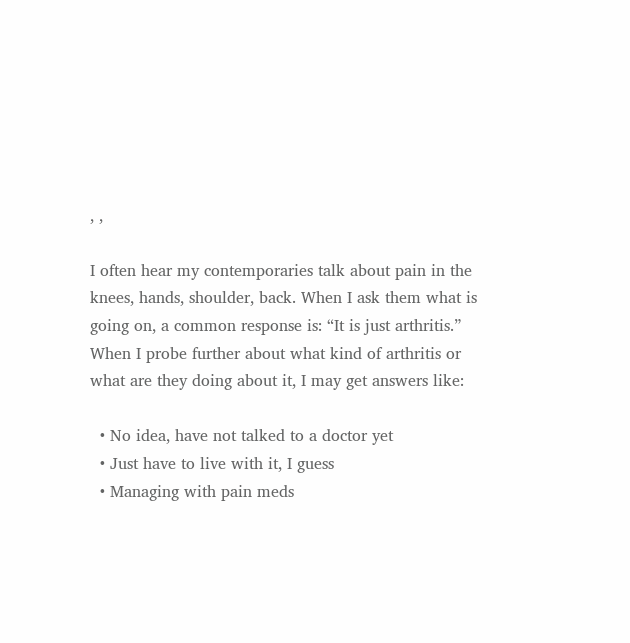, ,

I often hear my contemporaries talk about pain in the knees, hands, shoulder, back. When I ask them what is going on, a common response is: “It is just arthritis.”  When I probe further about what kind of arthritis or what are they doing about it, I may get answers like:

  • No idea, have not talked to a doctor yet
  • Just have to live with it, I guess
  • Managing with pain meds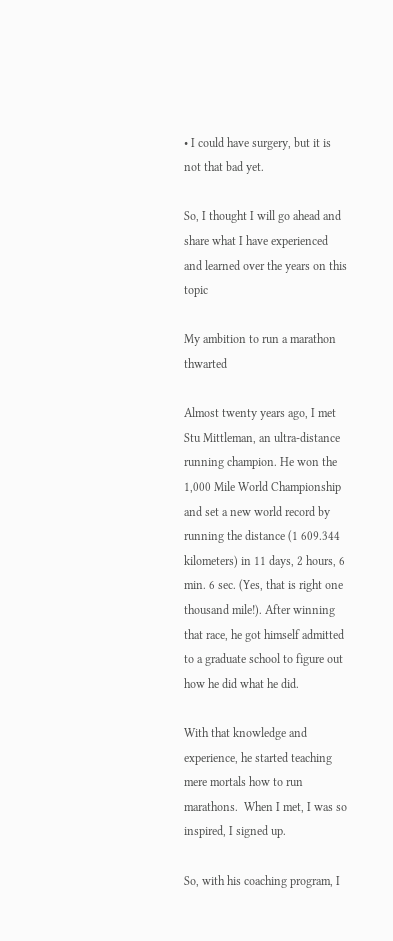• I could have surgery, but it is not that bad yet.

So, I thought I will go ahead and share what I have experienced and learned over the years on this topic

My ambition to run a marathon thwarted

Almost twenty years ago, I met Stu Mittleman, an ultra-distance running champion. He won the 1,000 Mile World Championship and set a new world record by running the distance (1 609.344 kilometers) in 11 days, 2 hours, 6 min. 6 sec. (Yes, that is right one thousand mile!). After winning that race, he got himself admitted to a graduate school to figure out how he did what he did.

With that knowledge and experience, he started teaching mere mortals how to run marathons.  When I met, I was so inspired, I signed up.

So, with his coaching program, I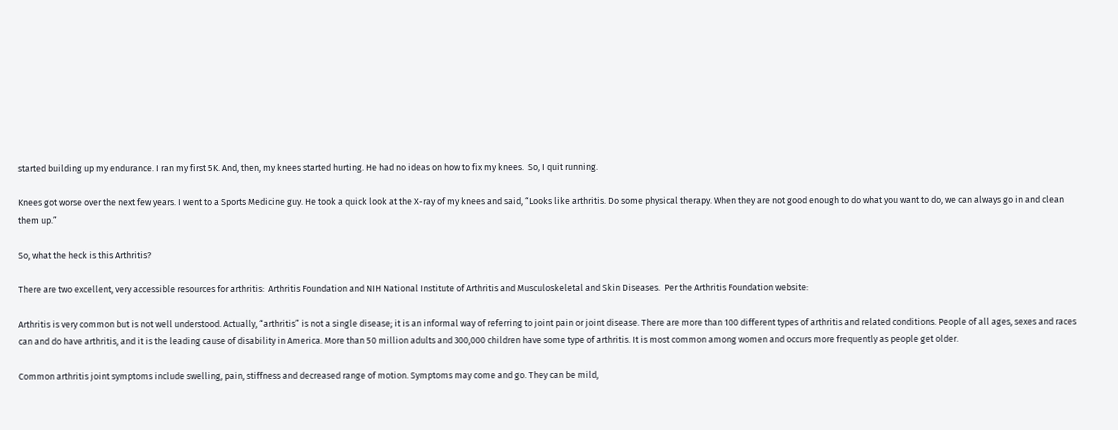started building up my endurance. I ran my first 5K. And, then, my knees started hurting. He had no ideas on how to fix my knees.  So, I quit running.

Knees got worse over the next few years. I went to a Sports Medicine guy. He took a quick look at the X-ray of my knees and said, “Looks like arthritis. Do some physical therapy. When they are not good enough to do what you want to do, we can always go in and clean them up.”

So, what the heck is this Arthritis?

There are two excellent, very accessible resources for arthritis:  Arthritis Foundation and NIH National Institute of Arthritis and Musculoskeletal and Skin Diseases.  Per the Arthritis Foundation website:

Arthritis is very common but is not well understood. Actually, “arthritis” is not a single disease; it is an informal way of referring to joint pain or joint disease. There are more than 100 different types of arthritis and related conditions. People of all ages, sexes and races can and do have arthritis, and it is the leading cause of disability in America. More than 50 million adults and 300,000 children have some type of arthritis. It is most common among women and occurs more frequently as people get older.

Common arthritis joint symptoms include swelling, pain, stiffness and decreased range of motion. Symptoms may come and go. They can be mild,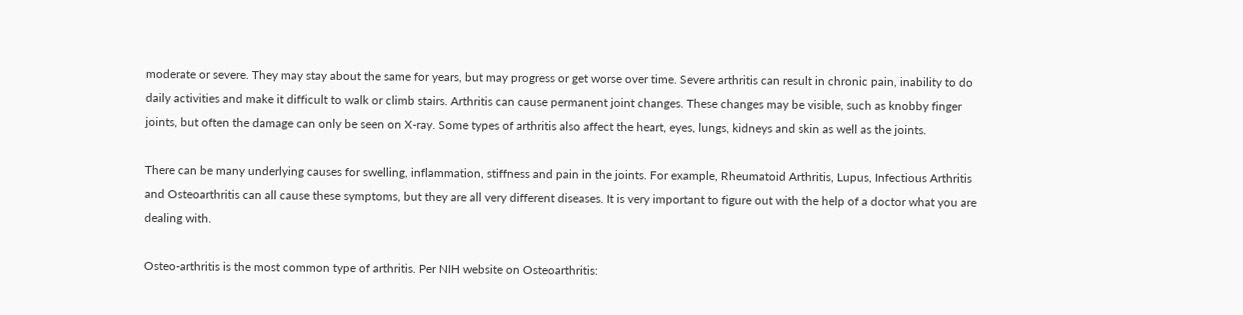moderate or severe. They may stay about the same for years, but may progress or get worse over time. Severe arthritis can result in chronic pain, inability to do daily activities and make it difficult to walk or climb stairs. Arthritis can cause permanent joint changes. These changes may be visible, such as knobby finger joints, but often the damage can only be seen on X-ray. Some types of arthritis also affect the heart, eyes, lungs, kidneys and skin as well as the joints.

There can be many underlying causes for swelling, inflammation, stiffness and pain in the joints. For example, Rheumatoid Arthritis, Lupus, Infectious Arthritis and Osteoarthritis can all cause these symptoms, but they are all very different diseases. It is very important to figure out with the help of a doctor what you are dealing with.

Osteo-arthritis is the most common type of arthritis. Per NIH website on Osteoarthritis: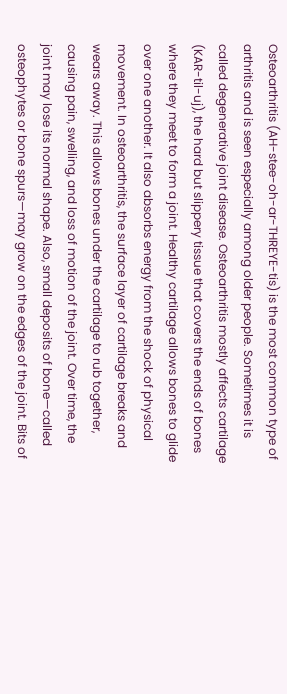Osteoarthritis (AH-stee-oh-ar-THREYE-tis) is the most common type of arthritis and is seen especially among older people. Sometimes it is called degenerative joint disease. Osteoarthritis mostly affects cartilage (KAR-til-uj), the hard but slippery tissue that covers the ends of bones where they meet to form a joint. Healthy cartilage allows bones to glide over one another. It also absorbs energy from the shock of physical movement. In osteoarthritis, the surface layer of cartilage breaks and wears away. This allows bones under the cartilage to rub together, causing pain, swelling, and loss of motion of the joint. Over time, the joint may lose its normal shape. Also, small deposits of bone—called osteophytes or bone spurs—may grow on the edges of the joint. Bits of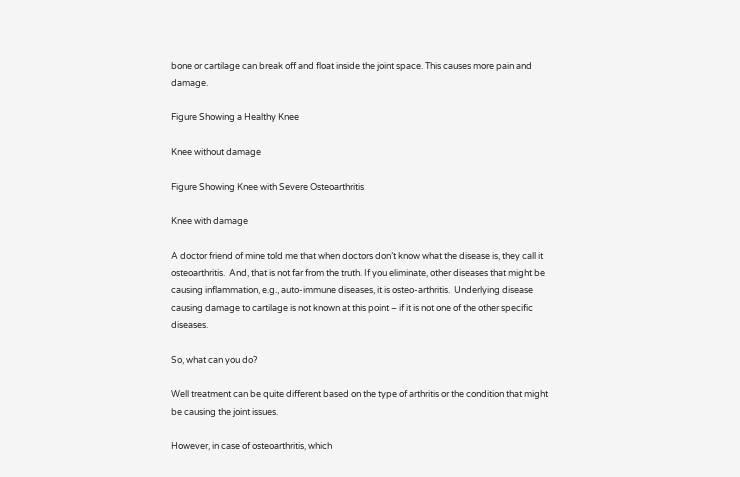bone or cartilage can break off and float inside the joint space. This causes more pain and damage.

Figure Showing a Healthy Knee

Knee without damage

Figure Showing Knee with Severe Osteoarthritis

Knee with damage

A doctor friend of mine told me that when doctors don’t know what the disease is, they call it osteoarthritis.  And, that is not far from the truth. If you eliminate, other diseases that might be causing inflammation, e.g., auto-immune diseases, it is osteo-arthritis.  Underlying disease causing damage to cartilage is not known at this point – if it is not one of the other specific diseases.

So, what can you do?

Well treatment can be quite different based on the type of arthritis or the condition that might be causing the joint issues.

However, in case of osteoarthritis, which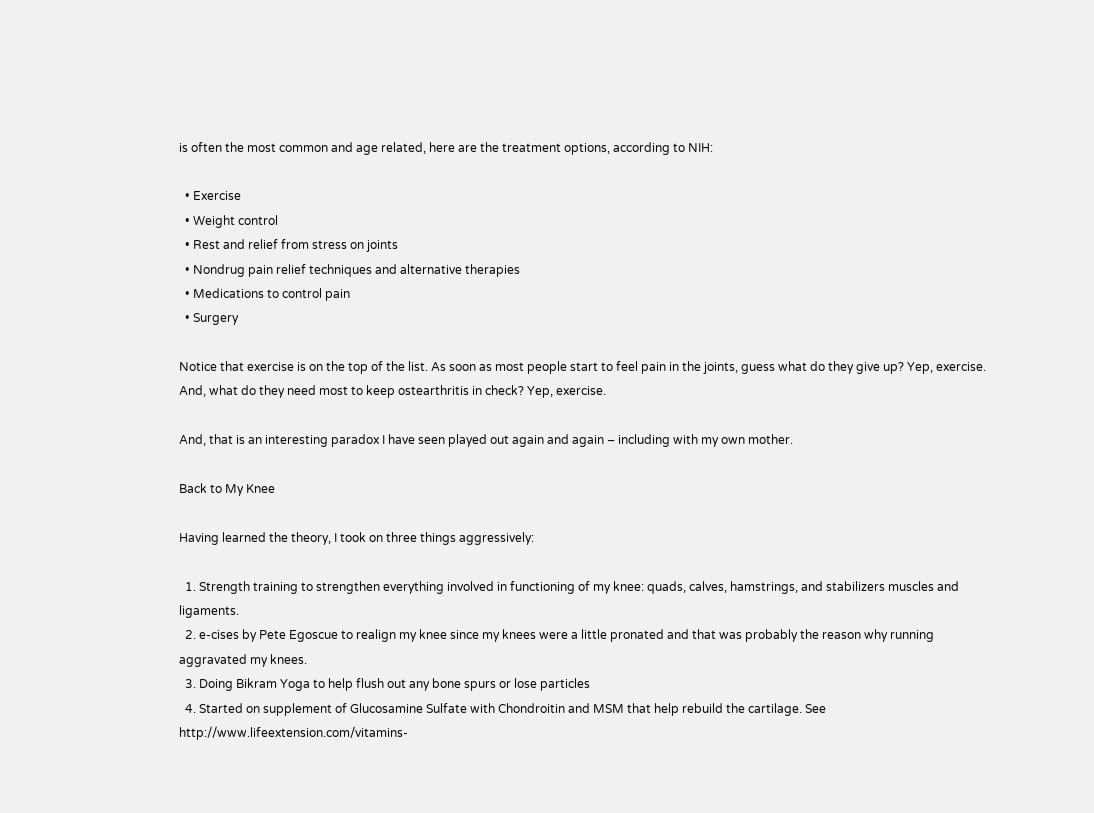is often the most common and age related, here are the treatment options, according to NIH:

  • Exercise
  • Weight control
  • Rest and relief from stress on joints
  • Nondrug pain relief techniques and alternative therapies
  • Medications to control pain
  • Surgery

Notice that exercise is on the top of the list. As soon as most people start to feel pain in the joints, guess what do they give up? Yep, exercise.  And, what do they need most to keep ostearthritis in check? Yep, exercise.

And, that is an interesting paradox I have seen played out again and again – including with my own mother.

Back to My Knee

Having learned the theory, I took on three things aggressively:

  1. Strength training to strengthen everything involved in functioning of my knee: quads, calves, hamstrings, and stabilizers muscles and ligaments.
  2. e-cises by Pete Egoscue to realign my knee since my knees were a little pronated and that was probably the reason why running aggravated my knees.
  3. Doing Bikram Yoga to help flush out any bone spurs or lose particles
  4. Started on supplement of Glucosamine Sulfate with Chondroitin and MSM that help rebuild the cartilage. See http://www.lifeextension.com/vitamins-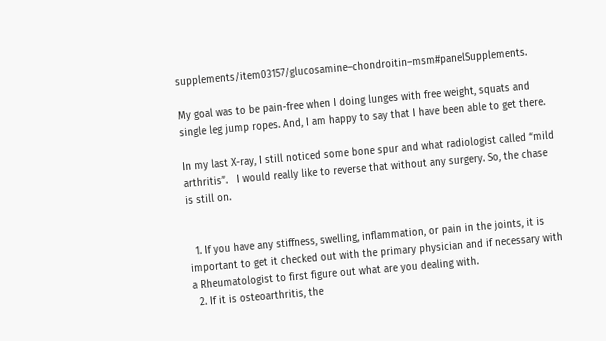supplements/item03157/glucosamine–chondroitin–msm#panelSupplements.

My goal was to be pain-free when I doing lunges with free weight, squats and single leg jump ropes. And, I am happy to say that I have been able to get there.

In my last X-ray, I still noticed some bone spur and what radiologist called “mild arthritis”.   I would really like to reverse that without any surgery. So, the chase is still on.


  1. If you have any stiffness, swelling, inflammation, or pain in the joints, it is important to get it checked out with the primary physician and if necessary with a Rheumatologist to first figure out what are you dealing with.
  2. If it is osteoarthritis, the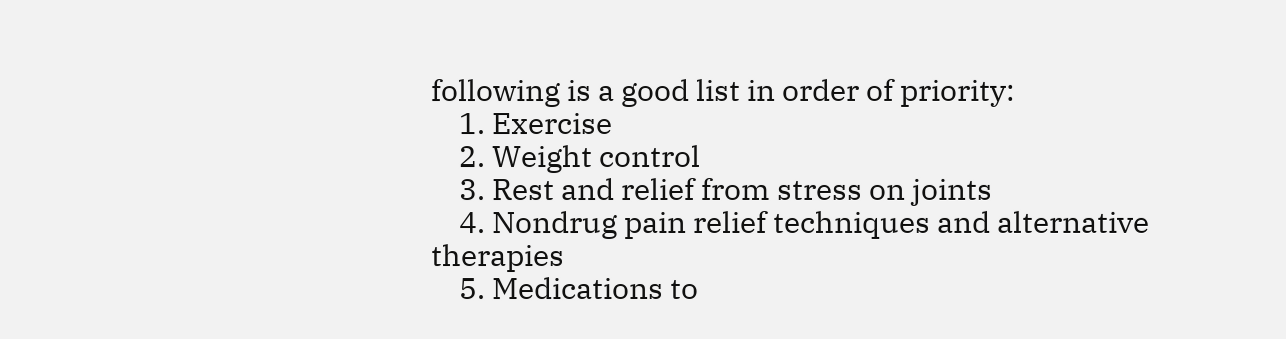following is a good list in order of priority:
    1. Exercise
    2. Weight control
    3. Rest and relief from stress on joints
    4. Nondrug pain relief techniques and alternative therapies
    5. Medications to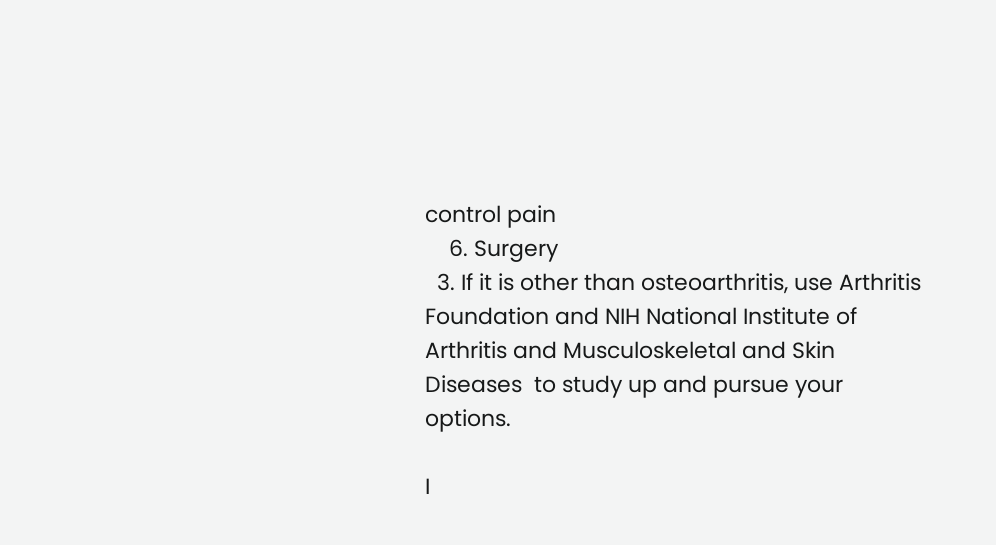control pain
    6. Surgery
  3. If it is other than osteoarthritis, use Arthritis Foundation and NIH National Institute of Arthritis and Musculoskeletal and Skin Diseases  to study up and pursue your options.

I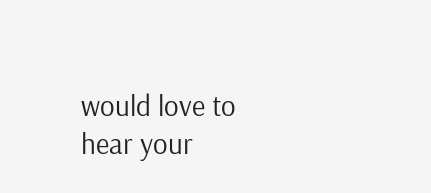would love to hear your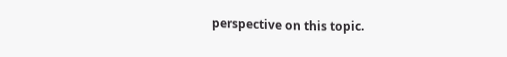perspective on this topic.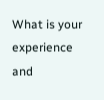What is your experience and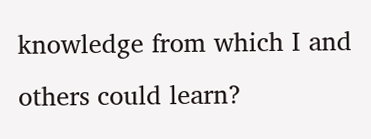knowledge from which I and others could learn?